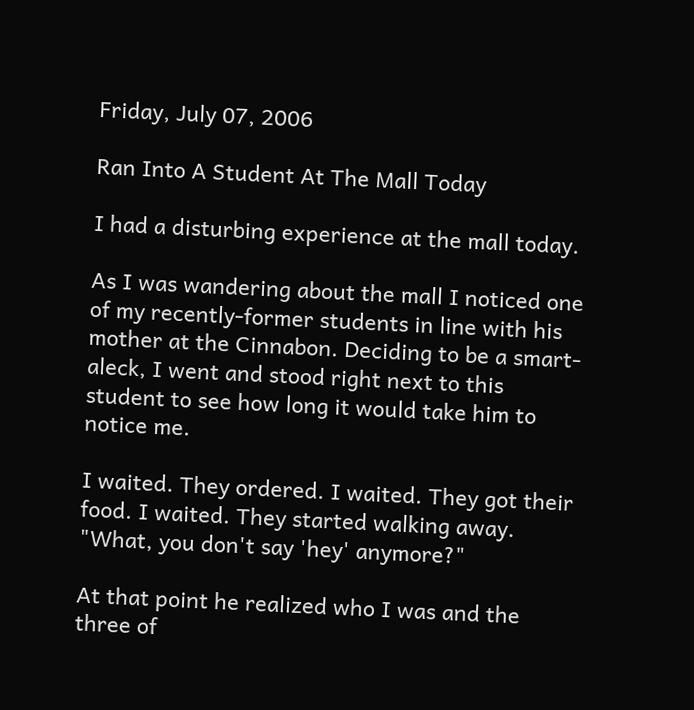Friday, July 07, 2006

Ran Into A Student At The Mall Today

I had a disturbing experience at the mall today.

As I was wandering about the mall I noticed one of my recently-former students in line with his mother at the Cinnabon. Deciding to be a smart-aleck, I went and stood right next to this student to see how long it would take him to notice me.

I waited. They ordered. I waited. They got their food. I waited. They started walking away. "What, you don't say 'hey' anymore?"

At that point he realized who I was and the three of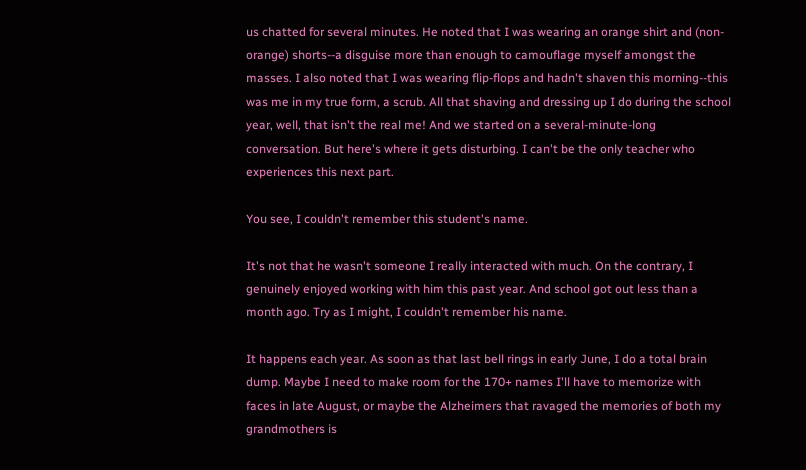us chatted for several minutes. He noted that I was wearing an orange shirt and (non-orange) shorts--a disguise more than enough to camouflage myself amongst the masses. I also noted that I was wearing flip-flops and hadn't shaven this morning--this was me in my true form, a scrub. All that shaving and dressing up I do during the school year, well, that isn't the real me! And we started on a several-minute-long conversation. But here's where it gets disturbing. I can't be the only teacher who experiences this next part.

You see, I couldn't remember this student's name.

It's not that he wasn't someone I really interacted with much. On the contrary, I genuinely enjoyed working with him this past year. And school got out less than a month ago. Try as I might, I couldn't remember his name.

It happens each year. As soon as that last bell rings in early June, I do a total brain dump. Maybe I need to make room for the 170+ names I'll have to memorize with faces in late August, or maybe the Alzheimers that ravaged the memories of both my grandmothers is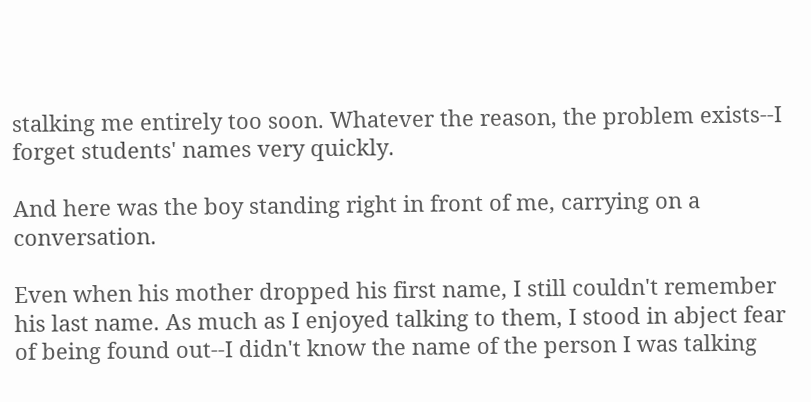stalking me entirely too soon. Whatever the reason, the problem exists--I forget students' names very quickly.

And here was the boy standing right in front of me, carrying on a conversation.

Even when his mother dropped his first name, I still couldn't remember his last name. As much as I enjoyed talking to them, I stood in abject fear of being found out--I didn't know the name of the person I was talking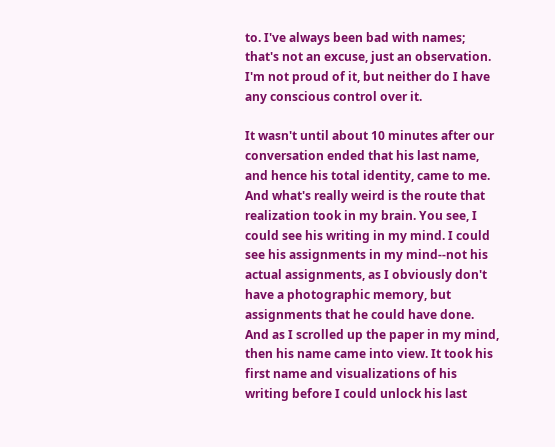to. I've always been bad with names; that's not an excuse, just an observation. I'm not proud of it, but neither do I have any conscious control over it.

It wasn't until about 10 minutes after our conversation ended that his last name, and hence his total identity, came to me. And what's really weird is the route that realization took in my brain. You see, I could see his writing in my mind. I could see his assignments in my mind--not his actual assignments, as I obviously don't have a photographic memory, but assignments that he could have done. And as I scrolled up the paper in my mind, then his name came into view. It took his first name and visualizations of his writing before I could unlock his last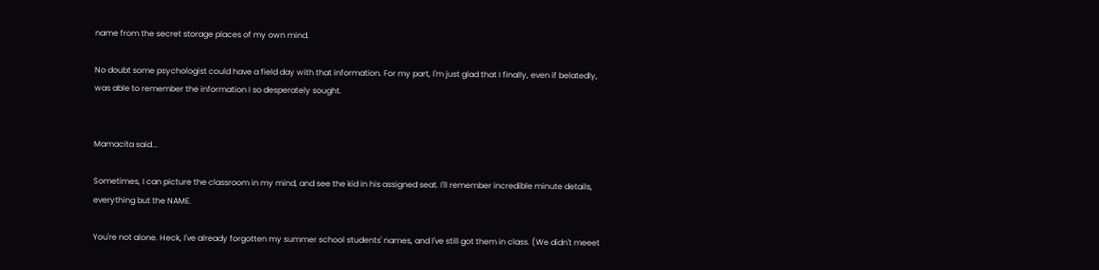name from the secret storage places of my own mind.

No doubt some psychologist could have a field day with that information. For my part, I'm just glad that I finally, even if belatedly, was able to remember the information I so desperately sought.


Mamacita said...

Sometimes, I can picture the classroom in my mind, and see the kid in his assigned seat. I'll remember incredible minute details, everything but the NAME.

You're not alone. Heck, I've already forgotten my summer school students' names, and I've still got them in class. (We didn't meeet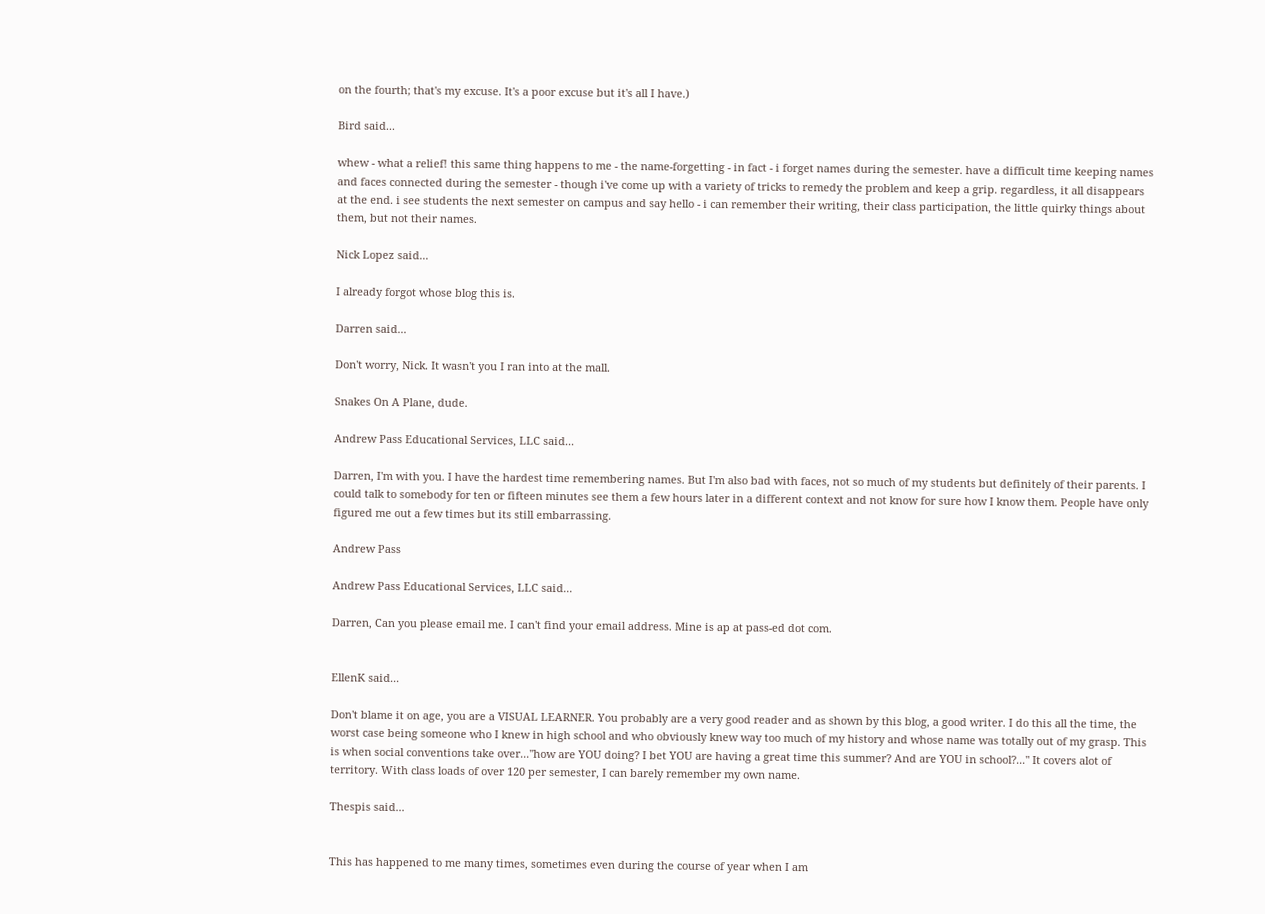on the fourth; that's my excuse. It's a poor excuse but it's all I have.)

Bird said...

whew - what a relief! this same thing happens to me - the name-forgetting - in fact - i forget names during the semester. have a difficult time keeping names and faces connected during the semester - though i've come up with a variety of tricks to remedy the problem and keep a grip. regardless, it all disappears at the end. i see students the next semester on campus and say hello - i can remember their writing, their class participation, the little quirky things about them, but not their names.

Nick Lopez said...

I already forgot whose blog this is.

Darren said...

Don't worry, Nick. It wasn't you I ran into at the mall.

Snakes On A Plane, dude.

Andrew Pass Educational Services, LLC said...

Darren, I'm with you. I have the hardest time remembering names. But I'm also bad with faces, not so much of my students but definitely of their parents. I could talk to somebody for ten or fifteen minutes see them a few hours later in a different context and not know for sure how I know them. People have only figured me out a few times but its still embarrassing.

Andrew Pass

Andrew Pass Educational Services, LLC said...

Darren, Can you please email me. I can't find your email address. Mine is ap at pass-ed dot com.


EllenK said...

Don't blame it on age, you are a VISUAL LEARNER. You probably are a very good reader and as shown by this blog, a good writer. I do this all the time, the worst case being someone who I knew in high school and who obviously knew way too much of my history and whose name was totally out of my grasp. This is when social conventions take over..."how are YOU doing? I bet YOU are having a great time this summer? And are YOU in school?..." It covers alot of territory. With class loads of over 120 per semester, I can barely remember my own name.

Thespis said...


This has happened to me many times, sometimes even during the course of year when I am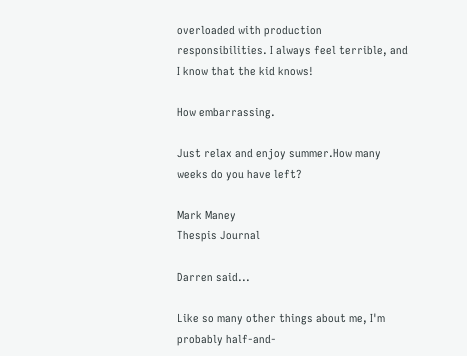overloaded with production responsibilities. I always feel terrible, and I know that the kid knows!

How embarrassing.

Just relax and enjoy summer.How many weeks do you have left?

Mark Maney
Thespis Journal

Darren said...

Like so many other things about me, I'm probably half-and-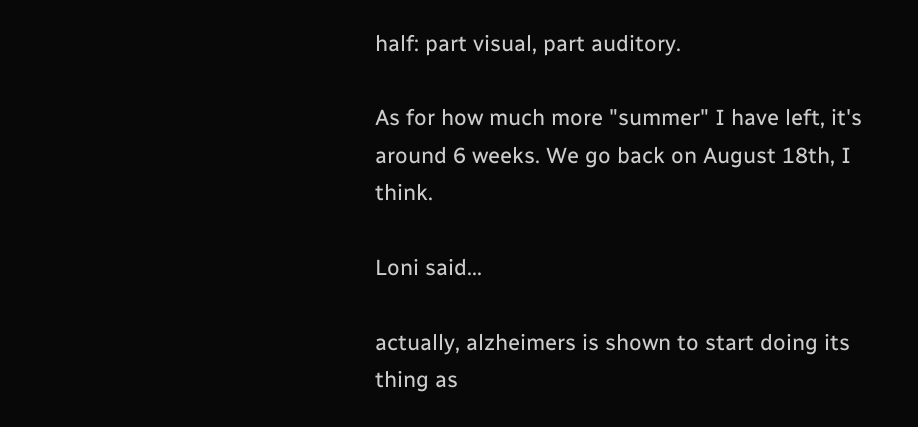half: part visual, part auditory.

As for how much more "summer" I have left, it's around 6 weeks. We go back on August 18th, I think.

Loni said...

actually, alzheimers is shown to start doing its thing as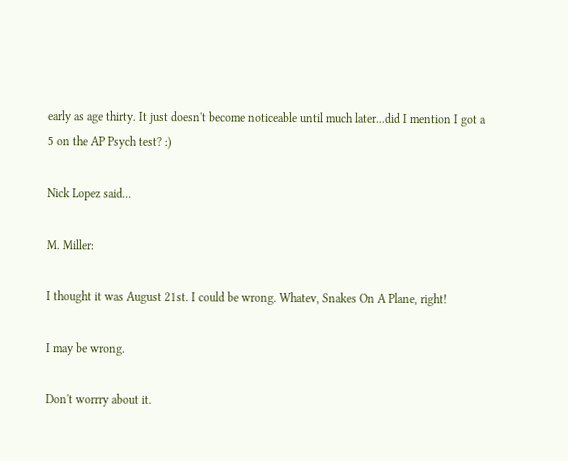early as age thirty. It just doesn't become noticeable until much later...did I mention I got a 5 on the AP Psych test? :)

Nick Lopez said...

M. Miller:

I thought it was August 21st. I could be wrong. Whatev, Snakes On A Plane, right!

I may be wrong.

Don't worrry about it.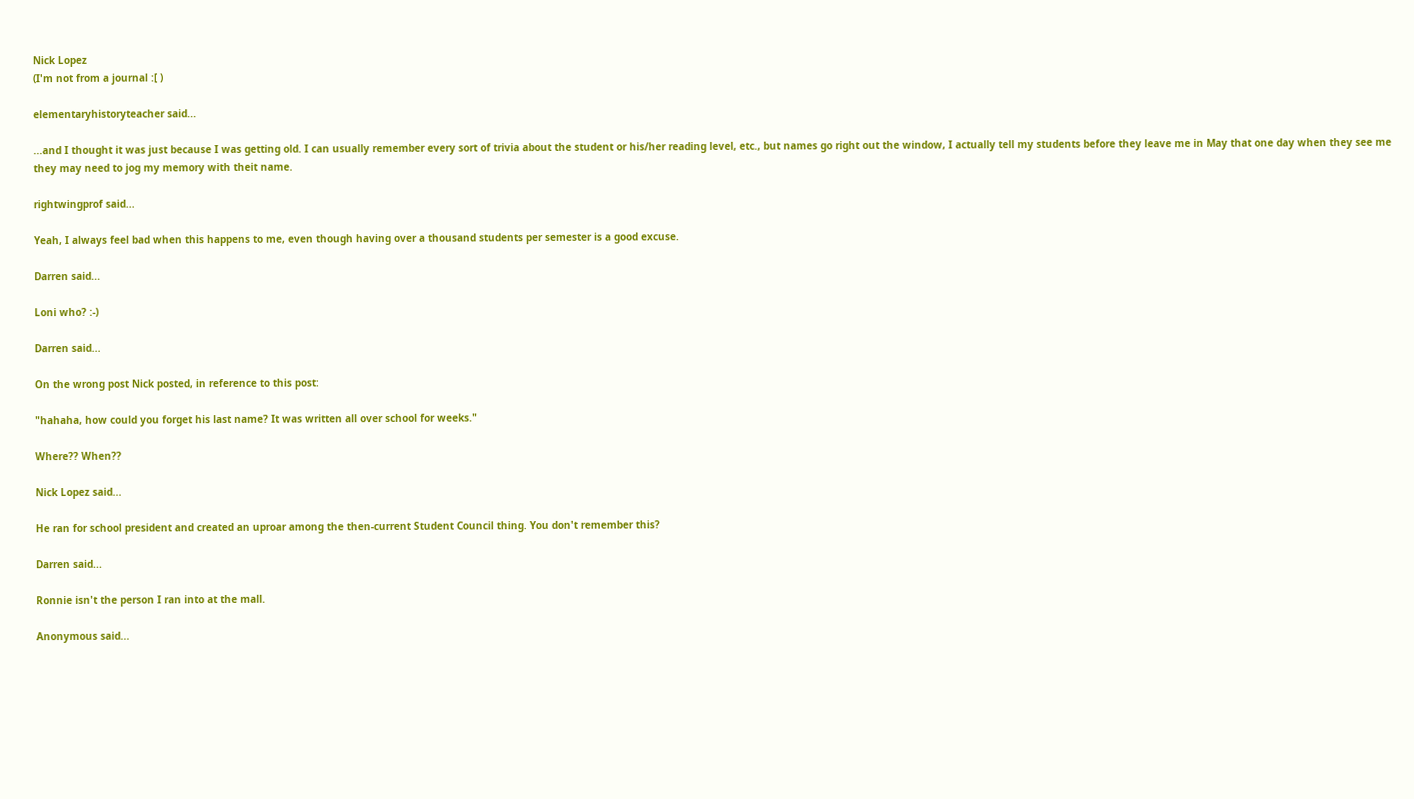Nick Lopez
(I'm not from a journal :[ )

elementaryhistoryteacher said...

...and I thought it was just because I was getting old. I can usually remember every sort of trivia about the student or his/her reading level, etc., but names go right out the window, I actually tell my students before they leave me in May that one day when they see me they may need to jog my memory with theit name.

rightwingprof said...

Yeah, I always feel bad when this happens to me, even though having over a thousand students per semester is a good excuse.

Darren said...

Loni who? :-)

Darren said...

On the wrong post Nick posted, in reference to this post:

"hahaha, how could you forget his last name? It was written all over school for weeks."

Where?? When??

Nick Lopez said...

He ran for school president and created an uproar among the then-current Student Council thing. You don't remember this?

Darren said...

Ronnie isn't the person I ran into at the mall.

Anonymous said...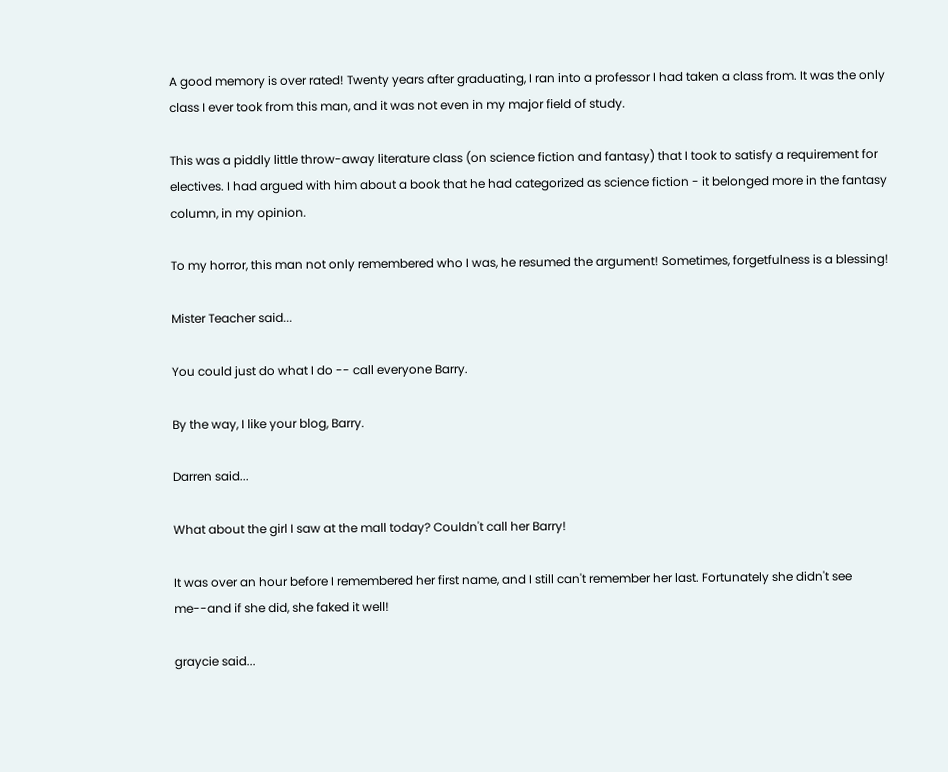A good memory is over rated! Twenty years after graduating, I ran into a professor I had taken a class from. It was the only class I ever took from this man, and it was not even in my major field of study.

This was a piddly little throw-away literature class (on science fiction and fantasy) that I took to satisfy a requirement for electives. I had argued with him about a book that he had categorized as science fiction - it belonged more in the fantasy column, in my opinion.

To my horror, this man not only remembered who I was, he resumed the argument! Sometimes, forgetfulness is a blessing!

Mister Teacher said...

You could just do what I do -- call everyone Barry.

By the way, I like your blog, Barry.

Darren said...

What about the girl I saw at the mall today? Couldn't call her Barry!

It was over an hour before I remembered her first name, and I still can't remember her last. Fortunately she didn't see me--and if she did, she faked it well!

graycie said...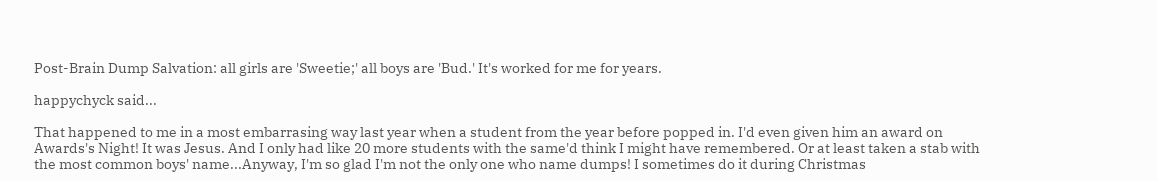Post-Brain Dump Salvation: all girls are 'Sweetie;' all boys are 'Bud.' It's worked for me for years.

happychyck said...

That happened to me in a most embarrasing way last year when a student from the year before popped in. I'd even given him an award on Awards's Night! It was Jesus. And I only had like 20 more students with the same'd think I might have remembered. Or at least taken a stab with the most common boys' name...Anyway, I'm so glad I'm not the only one who name dumps! I sometimes do it during Christmas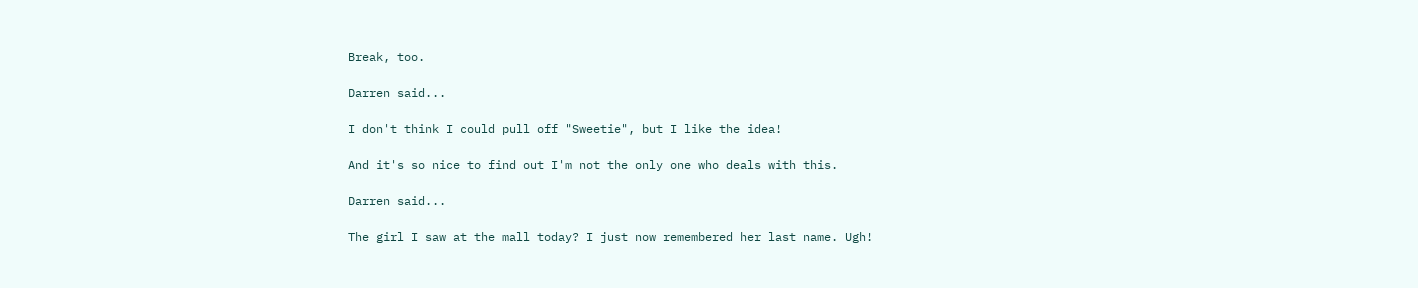Break, too.

Darren said...

I don't think I could pull off "Sweetie", but I like the idea!

And it's so nice to find out I'm not the only one who deals with this.

Darren said...

The girl I saw at the mall today? I just now remembered her last name. Ugh!